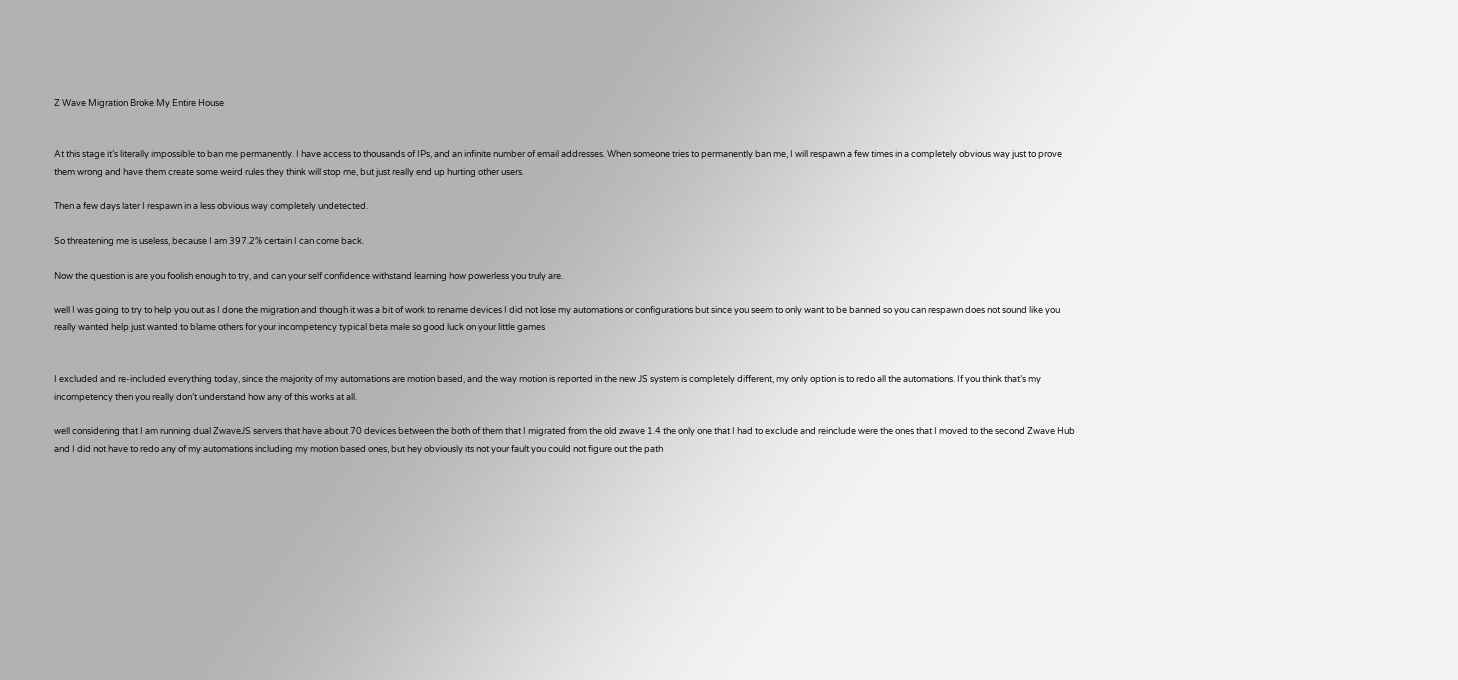Z Wave Migration Broke My Entire House


At this stage it’s literally impossible to ban me permanently. I have access to thousands of IPs, and an infinite number of email addresses. When someone tries to permanently ban me, I will respawn a few times in a completely obvious way just to prove them wrong and have them create some weird rules they think will stop me, but just really end up hurting other users.

Then a few days later I respawn in a less obvious way completely undetected.

So threatening me is useless, because I am 397.2% certain I can come back.

Now the question is are you foolish enough to try, and can your self confidence withstand learning how powerless you truly are.

well I was going to try to help you out as I done the migration and though it was a bit of work to rename devices I did not lose my automations or configurations but since you seem to only want to be banned so you can respawn does not sound like you really wanted help just wanted to blame others for your incompetency typical beta male so good luck on your little games


I excluded and re-included everything today, since the majority of my automations are motion based, and the way motion is reported in the new JS system is completely different, my only option is to redo all the automations. If you think that’s my incompetency then you really don’t understand how any of this works at all.

well considering that I am running dual ZwaveJS servers that have about 70 devices between the both of them that I migrated from the old zwave 1.4 the only one that I had to exclude and reinclude were the ones that I moved to the second Zwave Hub and I did not have to redo any of my automations including my motion based ones, but hey obviously its not your fault you could not figure out the path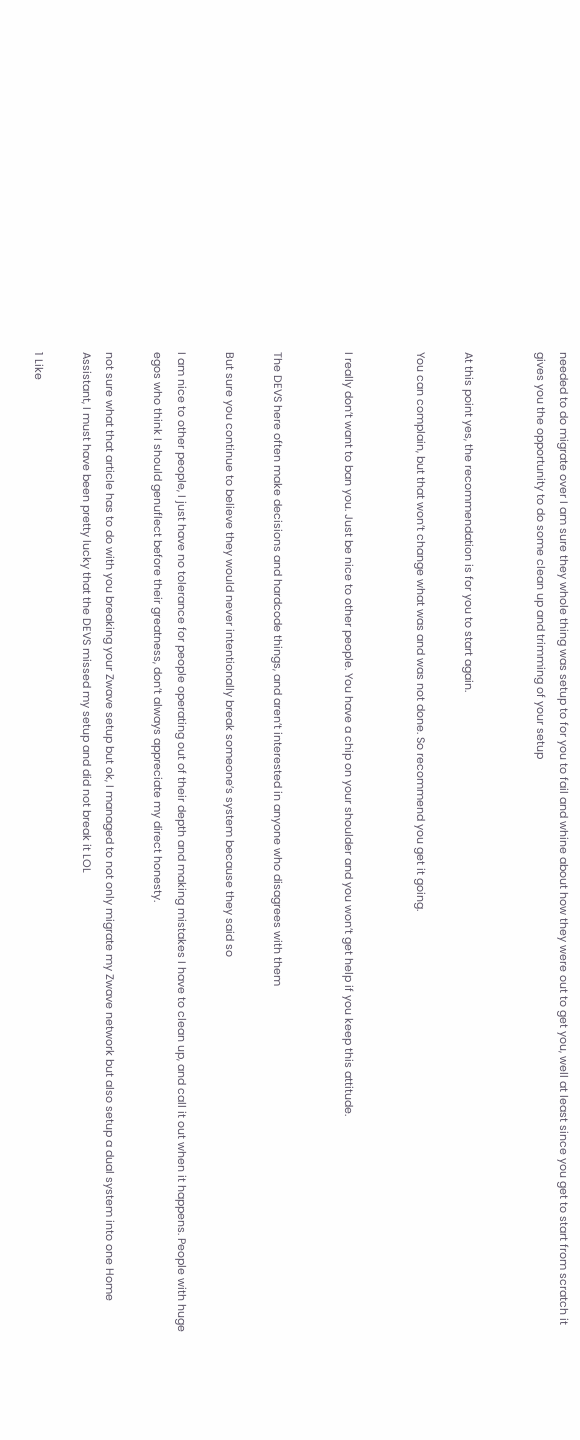needed to do migrate over I am sure they whole thing was setup to for you to fail and whine about how they were out to get you, well at least since you get to start from scratch it gives you the opportunity to do some clean up and trimming of your setup


At this point yes, the recommendation is for you to start again.

You can complain, but that won’t change what was and was not done. So recommend you get it going.


I really don’t want to ban you. Just be nice to other people. You have a chip on your shoulder and you won’t get help if you keep this attitude.


The DEVS here often make decisions and hardcode things, and aren’t interested in anyone who disagrees with them

But sure you continue to believe they would never intentionally break someone’s system because they said so

I am nice to other people, I just have no tolerance for people operating out of their depth and making mistakes I have to clean up, and call it out when it happens. People with huge egos who think I should genuflect before their greatness, don’t always appreciate my direct honesty.

not sure what that article has to do with you breaking your Zwave setup but ok, I managed to not only migrate my Zwave network but also setup a dual system into one Home Assistant, I must have been pretty lucky that the DEVS missed my setup and did not break it LOL

1 Like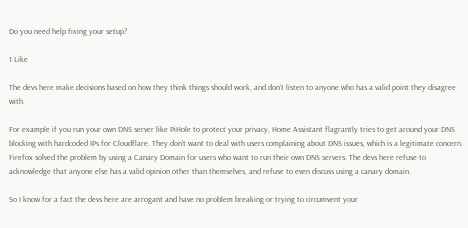Do you need help fixing your setup?

1 Like

The devs here make decisions based on how they think things should work, and don’t listen to anyone who has a valid point they disagree with.

For example if you run your own DNS server like PiHole to protect your privacy, Home Assistant flagrantly tries to get around your DNS blocking with hardcoded IPs for Cloudflare. They don’t want to deal with users complaining about DNS issues, which is a legitimate concern. Firefox solved the problem by using a Canary Domain for users who want to run their own DNS servers. The devs here refuse to acknowledge that anyone else has a valid opinion other than themselves, and refuse to even discuss using a canary domain.

So I know for a fact the devs here are arrogant and have no problem breaking or trying to circumvent your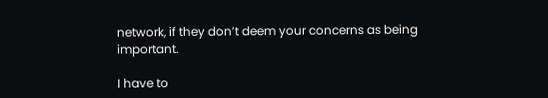network, if they don’t deem your concerns as being important.

I have to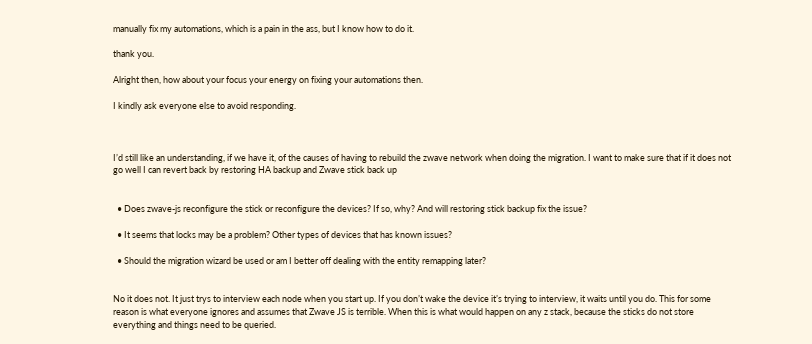manually fix my automations, which is a pain in the ass, but I know how to do it.

thank you.

Alright then, how about your focus your energy on fixing your automations then.

I kindly ask everyone else to avoid responding.



I’d still like an understanding, if we have it, of the causes of having to rebuild the zwave network when doing the migration. I want to make sure that if it does not go well I can revert back by restoring HA backup and Zwave stick back up


  • Does zwave-js reconfigure the stick or reconfigure the devices? If so, why? And will restoring stick backup fix the issue?

  • It seems that locks may be a problem? Other types of devices that has known issues?

  • Should the migration wizard be used or am I better off dealing with the entity remapping later?


No it does not. It just trys to interview each node when you start up. If you don’t wake the device it’s trying to interview, it waits until you do. This for some reason is what everyone ignores and assumes that Zwave JS is terrible. When this is what would happen on any z stack, because the sticks do not store everything and things need to be queried.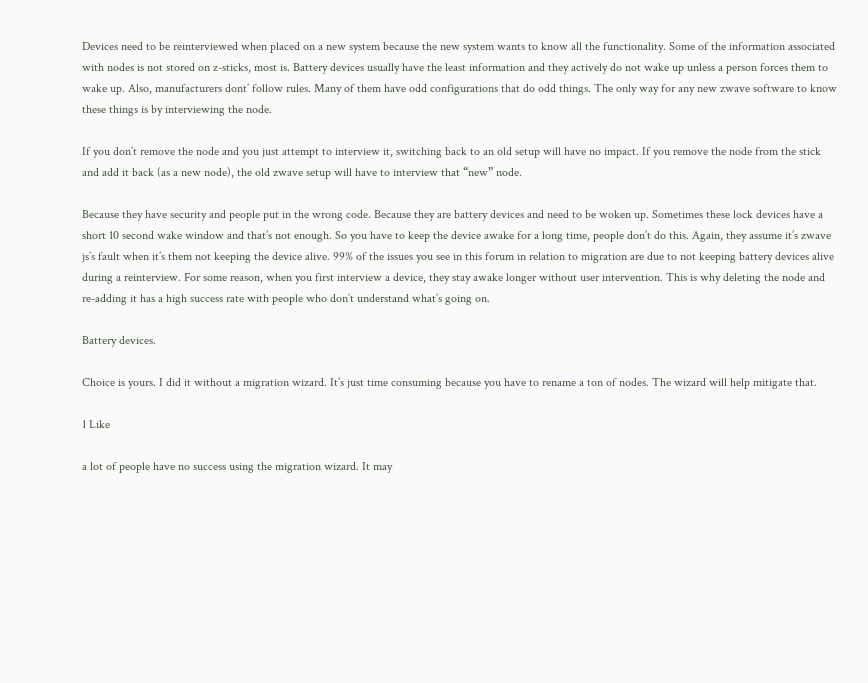Devices need to be reinterviewed when placed on a new system because the new system wants to know all the functionality. Some of the information associated with nodes is not stored on z-sticks, most is. Battery devices usually have the least information and they actively do not wake up unless a person forces them to wake up. Also, manufacturers dont’ follow rules. Many of them have odd configurations that do odd things. The only way for any new zwave software to know these things is by interviewing the node.

If you don’t remove the node and you just attempt to interview it, switching back to an old setup will have no impact. If you remove the node from the stick and add it back (as a new node), the old zwave setup will have to interview that “new” node.

Because they have security and people put in the wrong code. Because they are battery devices and need to be woken up. Sometimes these lock devices have a short 10 second wake window and that’s not enough. So you have to keep the device awake for a long time, people don’t do this. Again, they assume it’s zwave js’s fault when it’s them not keeping the device alive. 99% of the issues you see in this forum in relation to migration are due to not keeping battery devices alive during a reinterview. For some reason, when you first interview a device, they stay awake longer without user intervention. This is why deleting the node and re-adding it has a high success rate with people who don’t understand what’s going on.

Battery devices.

Choice is yours. I did it without a migration wizard. It’s just time consuming because you have to rename a ton of nodes. The wizard will help mitigate that.

1 Like

a lot of people have no success using the migration wizard. It may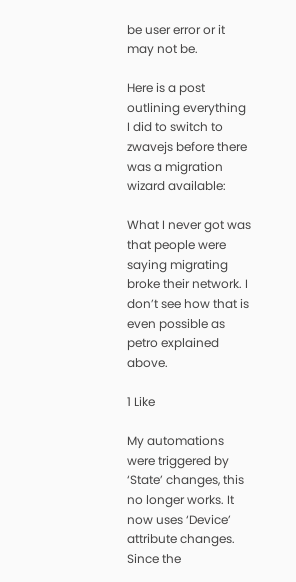be user error or it may not be.

Here is a post outlining everything I did to switch to zwavejs before there was a migration wizard available:

What I never got was that people were saying migrating broke their network. I don’t see how that is even possible as petro explained above.

1 Like

My automations were triggered by ‘State’ changes, this no longer works. It now uses ‘Device’ attribute changes. Since the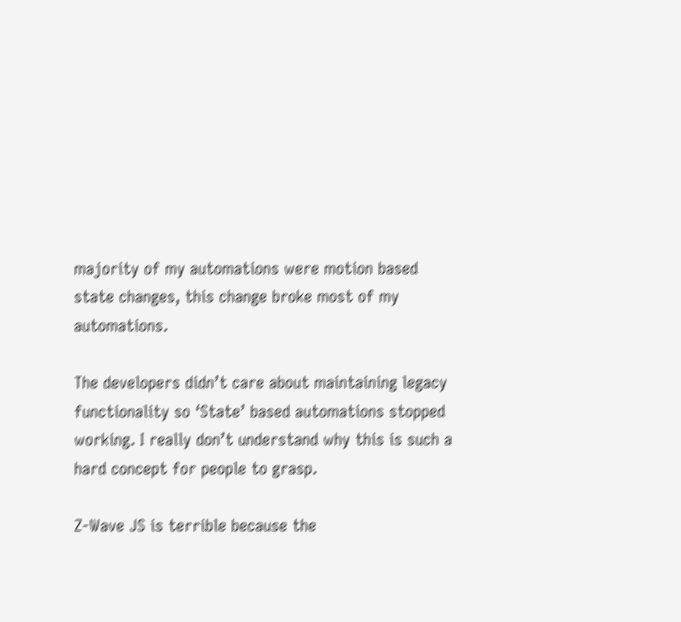majority of my automations were motion based state changes, this change broke most of my automations.

The developers didn’t care about maintaining legacy functionality so ‘State’ based automations stopped working. I really don’t understand why this is such a hard concept for people to grasp.

Z-Wave JS is terrible because the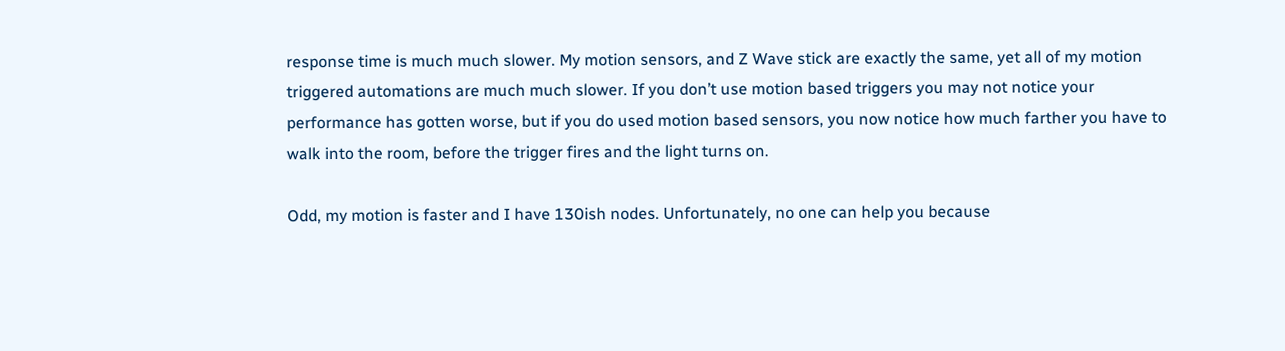response time is much much slower. My motion sensors, and Z Wave stick are exactly the same, yet all of my motion triggered automations are much much slower. If you don’t use motion based triggers you may not notice your performance has gotten worse, but if you do used motion based sensors, you now notice how much farther you have to walk into the room, before the trigger fires and the light turns on.

Odd, my motion is faster and I have 130ish nodes. Unfortunately, no one can help you because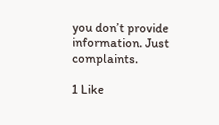you don’t provide information. Just complaints.

1 Like